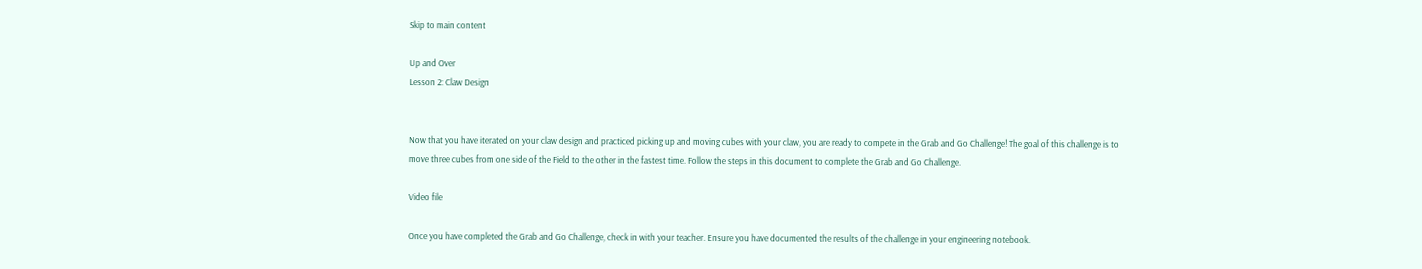Skip to main content

Up and Over
Lesson 2: Claw Design


Now that you have iterated on your claw design and practiced picking up and moving cubes with your claw, you are ready to compete in the Grab and Go Challenge! The goal of this challenge is to move three cubes from one side of the Field to the other in the fastest time. Follow the steps in this document to complete the Grab and Go Challenge.

Video file

Once you have completed the Grab and Go Challenge, check in with your teacher. Ensure you have documented the results of the challenge in your engineering notebook.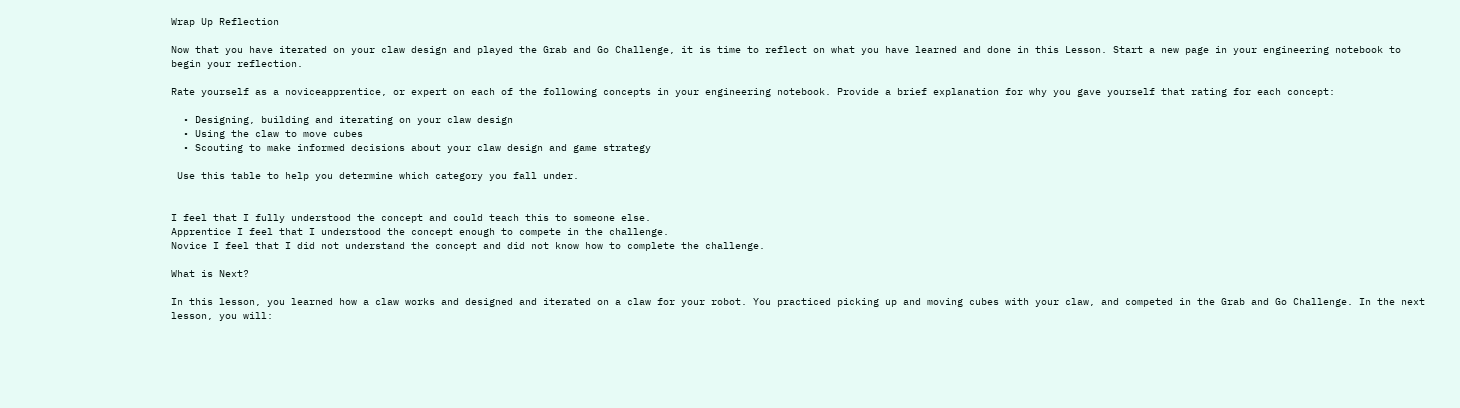Wrap Up Reflection

Now that you have iterated on your claw design and played the Grab and Go Challenge, it is time to reflect on what you have learned and done in this Lesson. Start a new page in your engineering notebook to begin your reflection.

Rate yourself as a noviceapprentice, or expert on each of the following concepts in your engineering notebook. Provide a brief explanation for why you gave yourself that rating for each concept:

  • Designing, building and iterating on your claw design
  • Using the claw to move cubes
  • Scouting to make informed decisions about your claw design and game strategy

 Use this table to help you determine which category you fall under.


I feel that I fully understood the concept and could teach this to someone else.
Apprentice I feel that I understood the concept enough to compete in the challenge.
Novice I feel that I did not understand the concept and did not know how to complete the challenge.

What is Next?

In this lesson, you learned how a claw works and designed and iterated on a claw for your robot. You practiced picking up and moving cubes with your claw, and competed in the Grab and Go Challenge. In the next lesson, you will: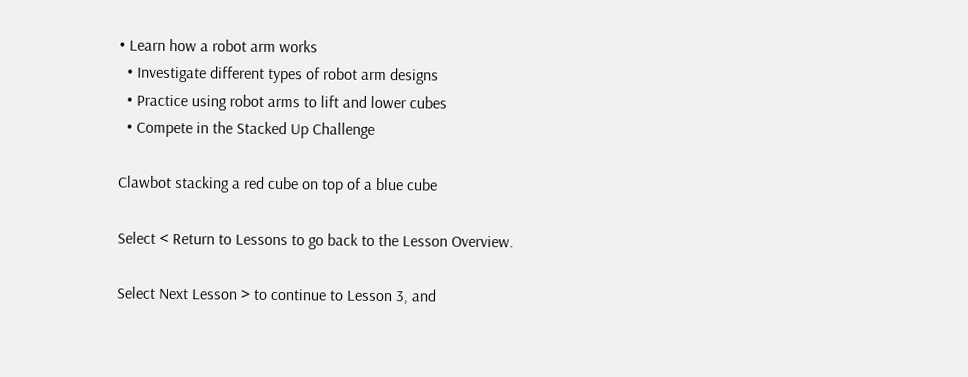• Learn how a robot arm works
  • Investigate different types of robot arm designs
  • Practice using robot arms to lift and lower cubes
  • Compete in the Stacked Up Challenge

Clawbot stacking a red cube on top of a blue cube

Select < Return to Lessons to go back to the Lesson Overview.

Select Next Lesson > to continue to Lesson 3, and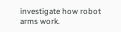investigate how robot arms work.